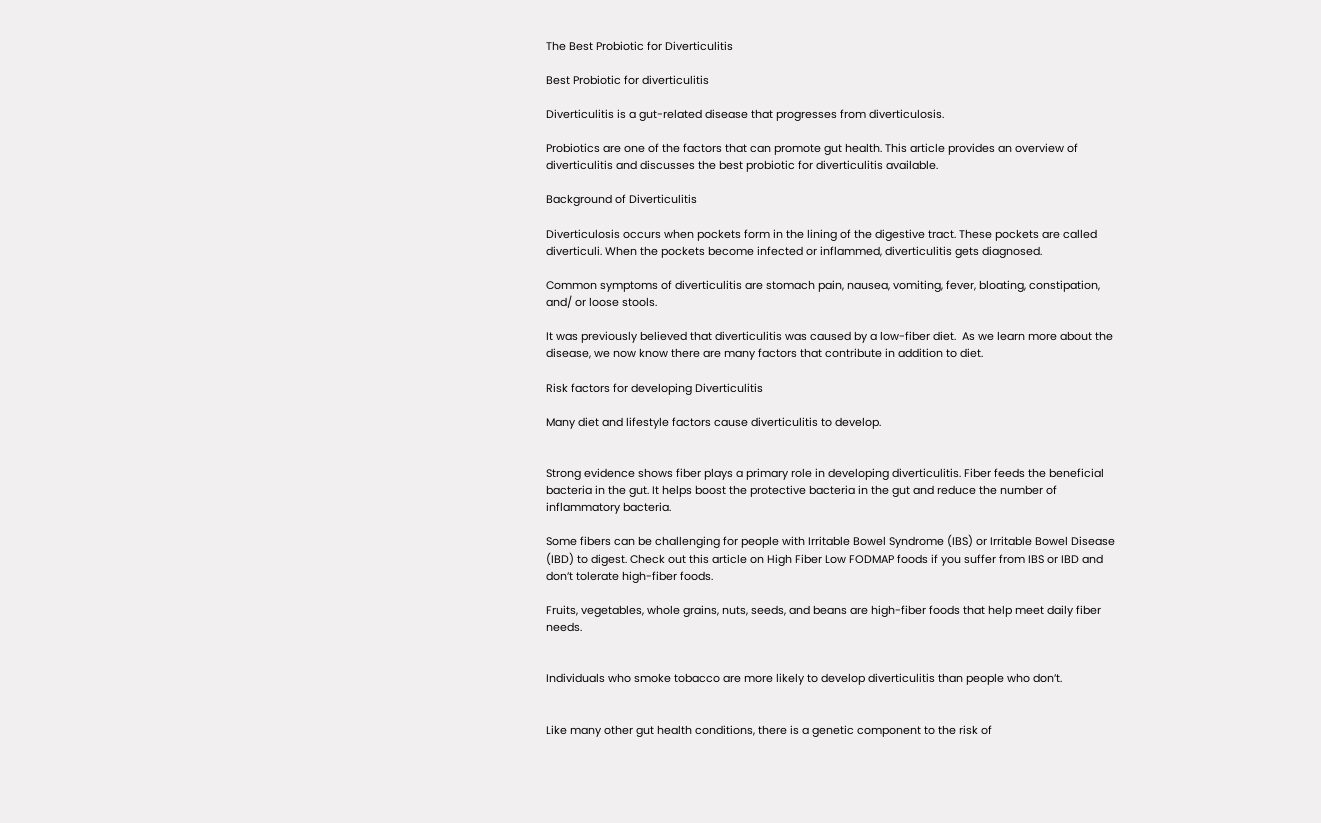The Best Probiotic for Diverticulitis

Best Probiotic for diverticulitis

Diverticulitis is a gut-related disease that progresses from diverticulosis.

Probiotics are one of the factors that can promote gut health. This article provides an overview of diverticulitis and discusses the best probiotic for diverticulitis available.

Background of Diverticulitis

Diverticulosis occurs when pockets form in the lining of the digestive tract. These pockets are called diverticuli. When the pockets become infected or inflammed, diverticulitis gets diagnosed.

Common symptoms of diverticulitis are stomach pain, nausea, vomiting, fever, bloating, constipation, and/ or loose stools.

It was previously believed that diverticulitis was caused by a low-fiber diet.  As we learn more about the disease, we now know there are many factors that contribute in addition to diet.

Risk factors for developing Diverticulitis

Many diet and lifestyle factors cause diverticulitis to develop.


Strong evidence shows fiber plays a primary role in developing diverticulitis. Fiber feeds the beneficial bacteria in the gut. It helps boost the protective bacteria in the gut and reduce the number of inflammatory bacteria.

Some fibers can be challenging for people with Irritable Bowel Syndrome (IBS) or Irritable Bowel Disease (IBD) to digest. Check out this article on High Fiber Low FODMAP foods if you suffer from IBS or IBD and don’t tolerate high-fiber foods.

Fruits, vegetables, whole grains, nuts, seeds, and beans are high-fiber foods that help meet daily fiber needs.


Individuals who smoke tobacco are more likely to develop diverticulitis than people who don’t.


Like many other gut health conditions, there is a genetic component to the risk of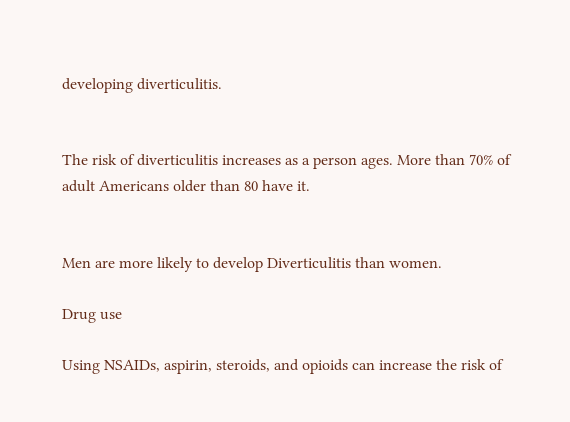developing diverticulitis.


The risk of diverticulitis increases as a person ages. More than 70% of adult Americans older than 80 have it.


Men are more likely to develop Diverticulitis than women.

Drug use

Using NSAIDs, aspirin, steroids, and opioids can increase the risk of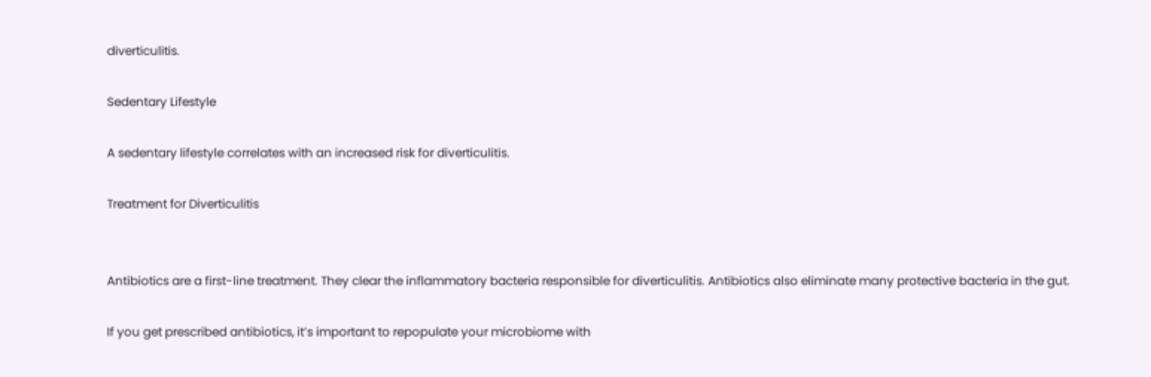diverticulitis.

Sedentary Lifestyle

A sedentary lifestyle correlates with an increased risk for diverticulitis.

Treatment for Diverticulitis


Antibiotics are a first-line treatment. They clear the inflammatory bacteria responsible for diverticulitis. Antibiotics also eliminate many protective bacteria in the gut.

If you get prescribed antibiotics, it’s important to repopulate your microbiome with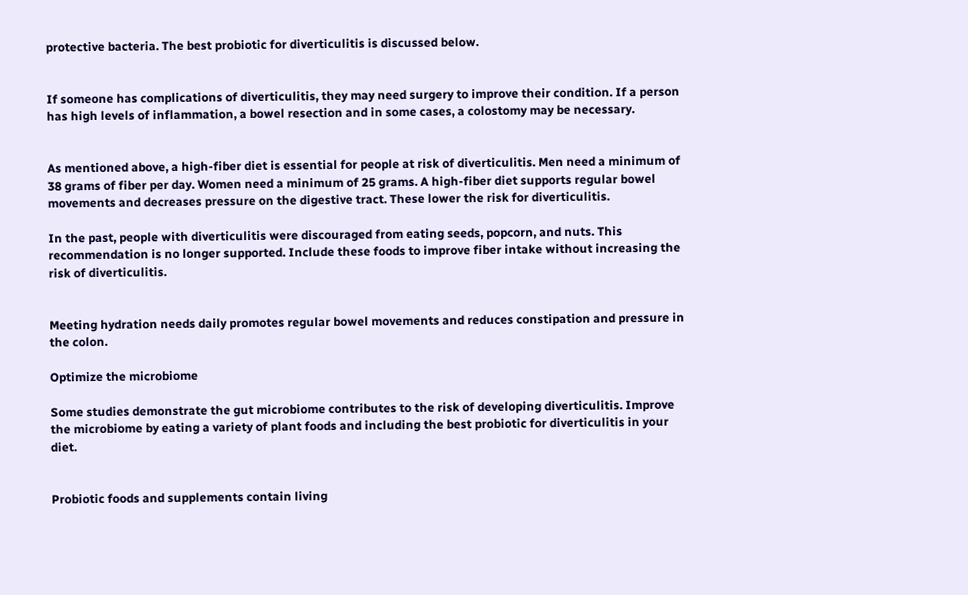protective bacteria. The best probiotic for diverticulitis is discussed below.


If someone has complications of diverticulitis, they may need surgery to improve their condition. If a person has high levels of inflammation, a bowel resection and in some cases, a colostomy may be necessary.


As mentioned above, a high-fiber diet is essential for people at risk of diverticulitis. Men need a minimum of 38 grams of fiber per day. Women need a minimum of 25 grams. A high-fiber diet supports regular bowel movements and decreases pressure on the digestive tract. These lower the risk for diverticulitis.

In the past, people with diverticulitis were discouraged from eating seeds, popcorn, and nuts. This recommendation is no longer supported. Include these foods to improve fiber intake without increasing the risk of diverticulitis.


Meeting hydration needs daily promotes regular bowel movements and reduces constipation and pressure in the colon.

Optimize the microbiome

Some studies demonstrate the gut microbiome contributes to the risk of developing diverticulitis. Improve the microbiome by eating a variety of plant foods and including the best probiotic for diverticulitis in your diet.


Probiotic foods and supplements contain living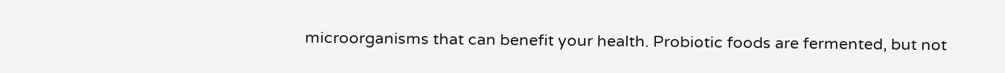microorganisms that can benefit your health. Probiotic foods are fermented, but not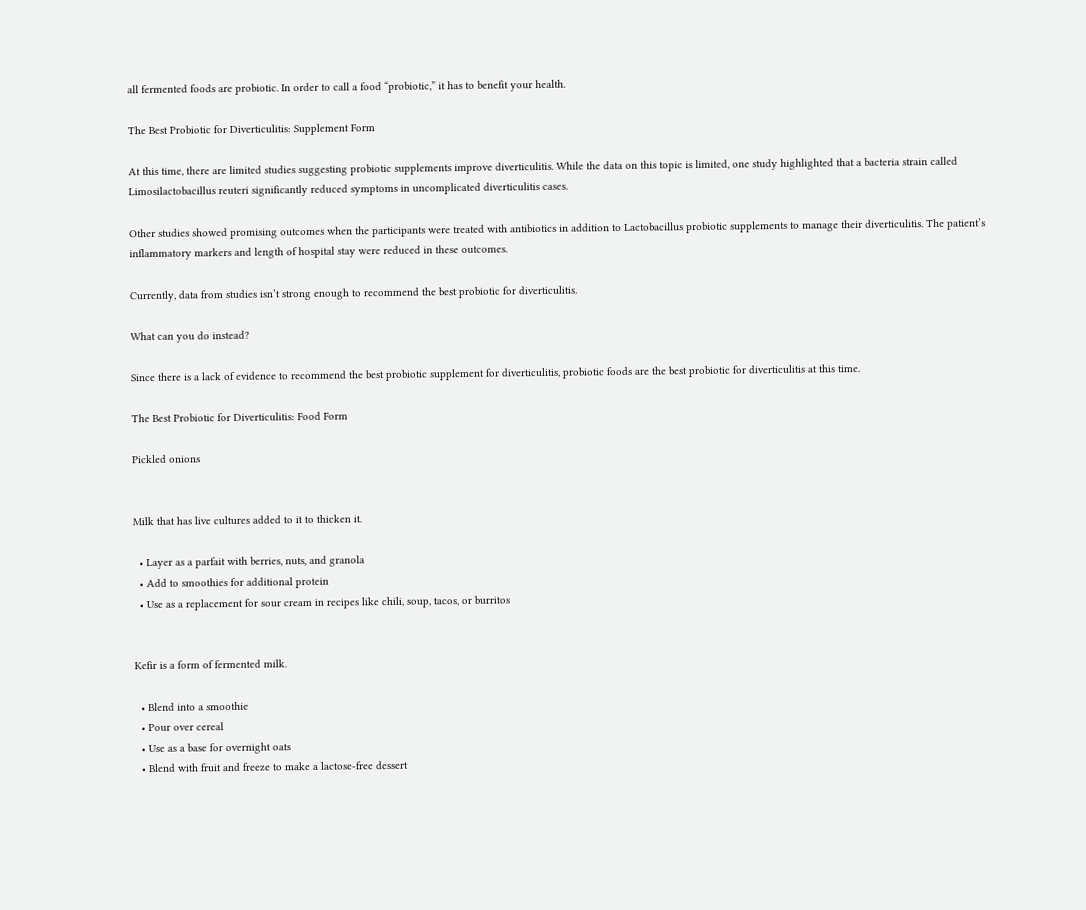all fermented foods are probiotic. In order to call a food “probiotic,” it has to benefit your health.

The Best Probiotic for Diverticulitis: Supplement Form

At this time, there are limited studies suggesting probiotic supplements improve diverticulitis. While the data on this topic is limited, one study highlighted that a bacteria strain called Limosilactobacillus reuteri significantly reduced symptoms in uncomplicated diverticulitis cases.

Other studies showed promising outcomes when the participants were treated with antibiotics in addition to Lactobacillus probiotic supplements to manage their diverticulitis. The patient’s inflammatory markers and length of hospital stay were reduced in these outcomes.

Currently, data from studies isn’t strong enough to recommend the best probiotic for diverticulitis.

What can you do instead?

Since there is a lack of evidence to recommend the best probiotic supplement for diverticulitis, probiotic foods are the best probiotic for diverticulitis at this time.

The Best Probiotic for Diverticulitis: Food Form

Pickled onions


Milk that has live cultures added to it to thicken it.

  • Layer as a parfait with berries, nuts, and granola
  • Add to smoothies for additional protein
  • Use as a replacement for sour cream in recipes like chili, soup, tacos, or burritos


Kefir is a form of fermented milk.

  • Blend into a smoothie
  • Pour over cereal
  • Use as a base for overnight oats
  • Blend with fruit and freeze to make a lactose-free dessert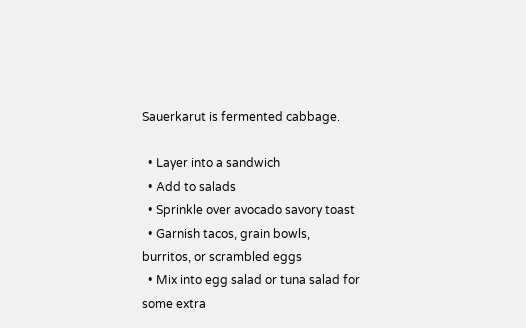Sauerkarut is fermented cabbage.

  • Layer into a sandwich
  • Add to salads
  • Sprinkle over avocado savory toast
  • Garnish tacos, grain bowls, burritos, or scrambled eggs
  • Mix into egg salad or tuna salad for some extra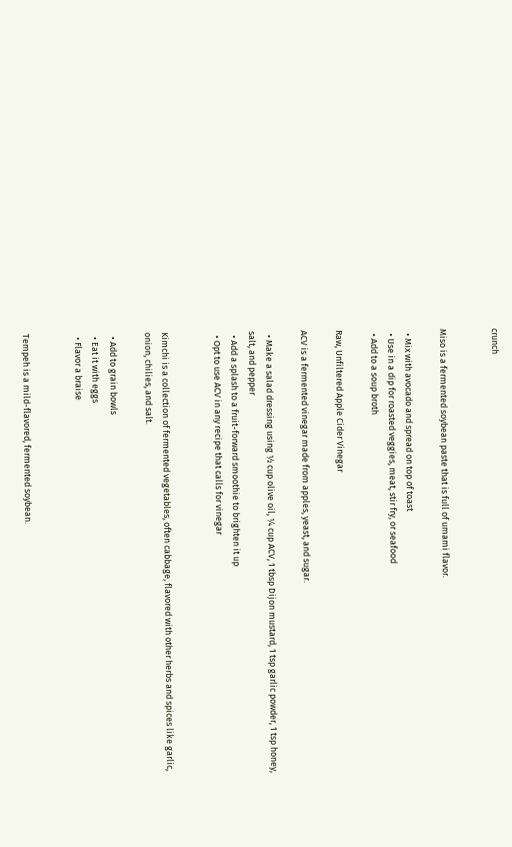crunch


Miso is a fermented soybean paste that is full of umami flavor.

  • Mix with avocado and spread on top of toast
  • Use in a dip for roasted veggies, meat, stir fry, or seafood
  • Add to a soup broth

Raw, Unfiltered Apple Cider Vinegar

ACV is a fermented vinegar made from apples, yeast, and sugar.

  • Make a salad dressing using ½ cup olive oil, ¼ cup ACV, 1 tbsp Dijon mustard, 1 tsp garlic powder, 1 tsp honey, salt, and pepper
  • Add a splash to a fruit-forward smoothie to brighten it up
  • Opt to use ACV in any recipe that calls for vinegar


Kimchi is a collection of fermented vegetables, often cabbage, flavored with other herbs and spices like garlic, onion, chilies, and salt.

  • Add to grain bowls
  • Eat it with eggs
  • Flavor a braise


Tempeh is a mild-flavored, fermented soybean.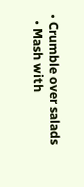• Crumble over salads
  • Mash with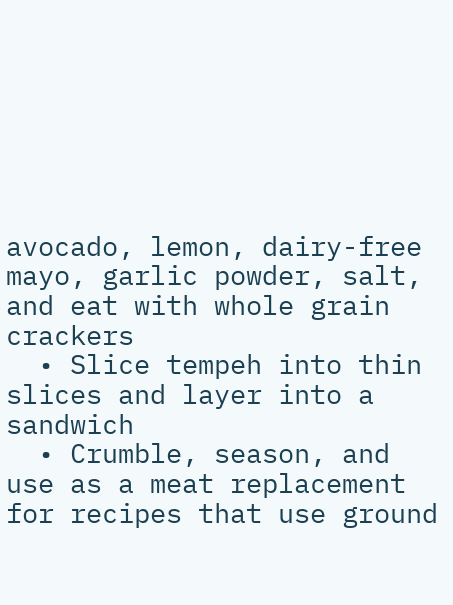avocado, lemon, dairy-free mayo, garlic powder, salt, and eat with whole grain crackers
  • Slice tempeh into thin slices and layer into a sandwich
  • Crumble, season, and use as a meat replacement for recipes that use ground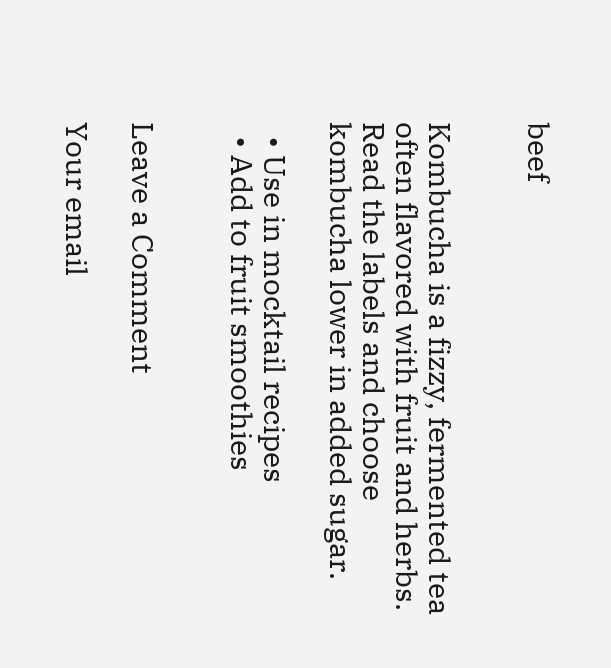beef


Kombucha is a fizzy, fermented tea often flavored with fruit and herbs. Read the labels and choose kombucha lower in added sugar.

  • Use in mocktail recipes
  • Add to fruit smoothies


Leave a Comment

Your email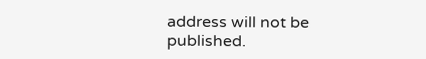address will not be published.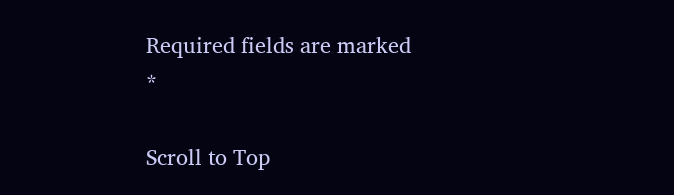Required fields are marked *

Scroll to Top